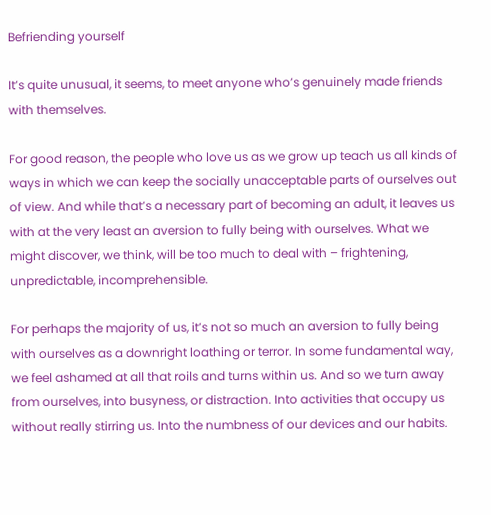Befriending yourself

It’s quite unusual, it seems, to meet anyone who’s genuinely made friends with themselves.

For good reason, the people who love us as we grow up teach us all kinds of ways in which we can keep the socially unacceptable parts of ourselves out of view. And while that’s a necessary part of becoming an adult, it leaves us with at the very least an aversion to fully being with ourselves. What we might discover, we think, will be too much to deal with – frightening, unpredictable, incomprehensible.

For perhaps the majority of us, it’s not so much an aversion to fully being with ourselves as a downright loathing or terror. In some fundamental way, we feel ashamed at all that roils and turns within us. And so we turn away from ourselves, into busyness, or distraction. Into activities that occupy us without really stirring us. Into the numbness of our devices and our habits.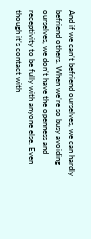And if we can’t befriend ourselves, we can hardly befriend others. When we’re so busy avoiding ourselves, we don’t have the openness and receptivity to be fully with anyone else. Even though it’s contact with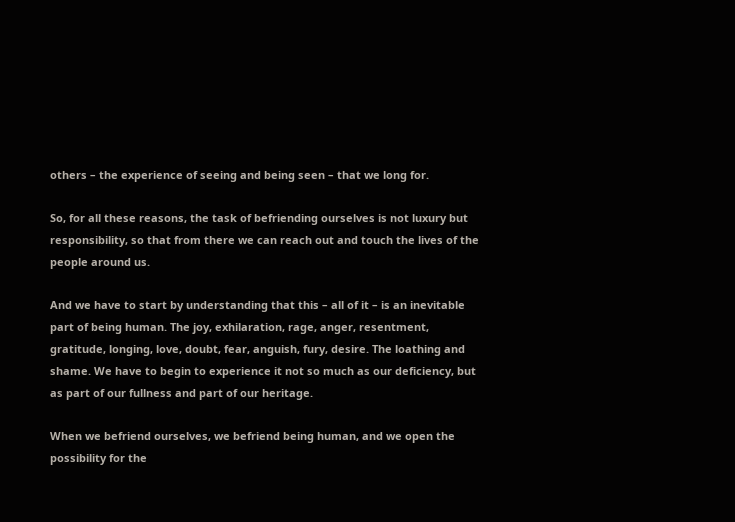others – the experience of seeing and being seen – that we long for.

So, for all these reasons, the task of befriending ourselves is not luxury but responsibility, so that from there we can reach out and touch the lives of the people around us.

And we have to start by understanding that this – all of it – is an inevitable part of being human. The joy, exhilaration, rage, anger, resentment, gratitude, longing, love, doubt, fear, anguish, fury, desire. The loathing and shame. We have to begin to experience it not so much as our deficiency, but as part of our fullness and part of our heritage.

When we befriend ourselves, we befriend being human, and we open the possibility for the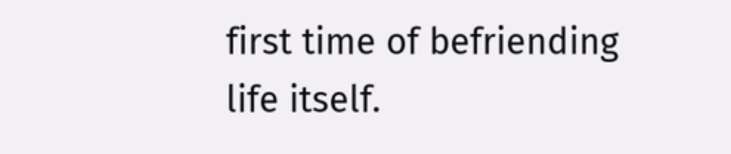first time of befriending life itself.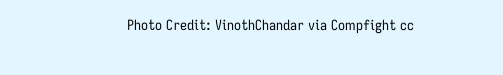Photo Credit: VinothChandar via Compfight cc